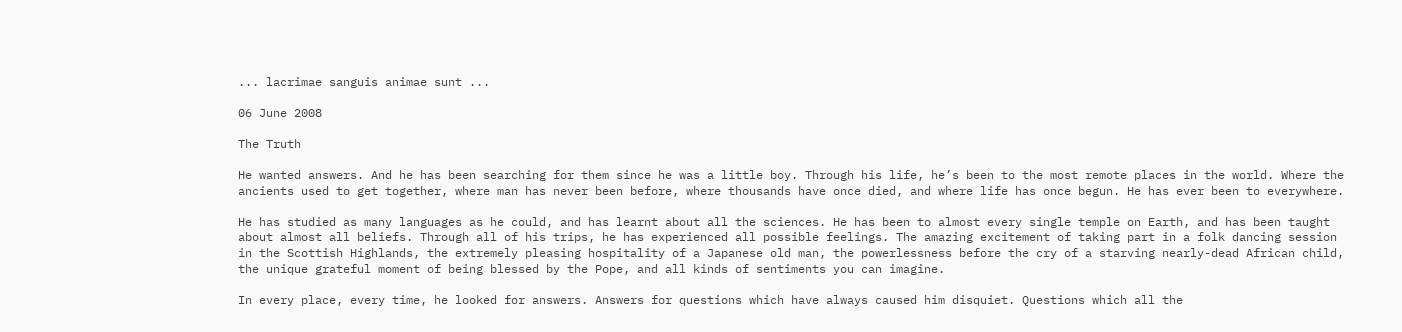... lacrimae sanguis animae sunt ...

06 June 2008

The Truth

He wanted answers. And he has been searching for them since he was a little boy. Through his life, he’s been to the most remote places in the world. Where the ancients used to get together, where man has never been before, where thousands have once died, and where life has once begun. He has ever been to everywhere.

He has studied as many languages as he could, and has learnt about all the sciences. He has been to almost every single temple on Earth, and has been taught about almost all beliefs. Through all of his trips, he has experienced all possible feelings. The amazing excitement of taking part in a folk dancing session in the Scottish Highlands, the extremely pleasing hospitality of a Japanese old man, the powerlessness before the cry of a starving nearly-dead African child, the unique grateful moment of being blessed by the Pope, and all kinds of sentiments you can imagine.

In every place, every time, he looked for answers. Answers for questions which have always caused him disquiet. Questions which all the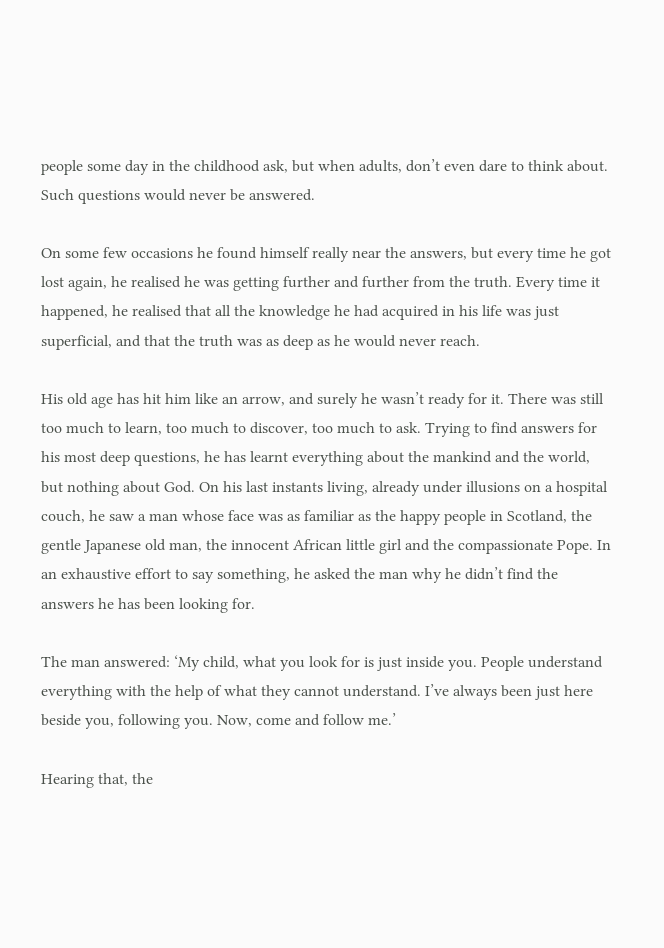people some day in the childhood ask, but when adults, don’t even dare to think about. Such questions would never be answered.

On some few occasions he found himself really near the answers, but every time he got lost again, he realised he was getting further and further from the truth. Every time it happened, he realised that all the knowledge he had acquired in his life was just superficial, and that the truth was as deep as he would never reach.

His old age has hit him like an arrow, and surely he wasn’t ready for it. There was still too much to learn, too much to discover, too much to ask. Trying to find answers for his most deep questions, he has learnt everything about the mankind and the world, but nothing about God. On his last instants living, already under illusions on a hospital couch, he saw a man whose face was as familiar as the happy people in Scotland, the gentle Japanese old man, the innocent African little girl and the compassionate Pope. In an exhaustive effort to say something, he asked the man why he didn’t find the answers he has been looking for.

The man answered: ‘My child, what you look for is just inside you. People understand everything with the help of what they cannot understand. I’ve always been just here beside you, following you. Now, come and follow me.’

Hearing that, the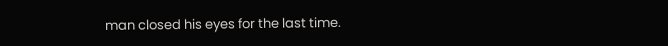man closed his eyes for the last time.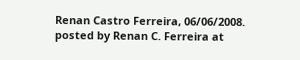Renan Castro Ferreira, 06/06/2008.
posted by Renan C. Ferreira at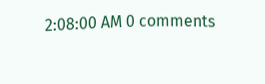2:08:00 AM 0 comments